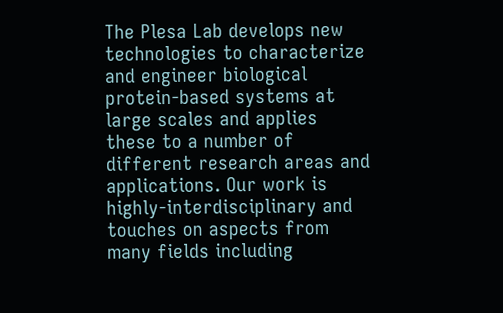The Plesa Lab develops new technologies to characterize and engineer biological protein-based systems at large scales and applies these to a number of different research areas and applications. Our work is highly-interdisciplinary and touches on aspects from many fields including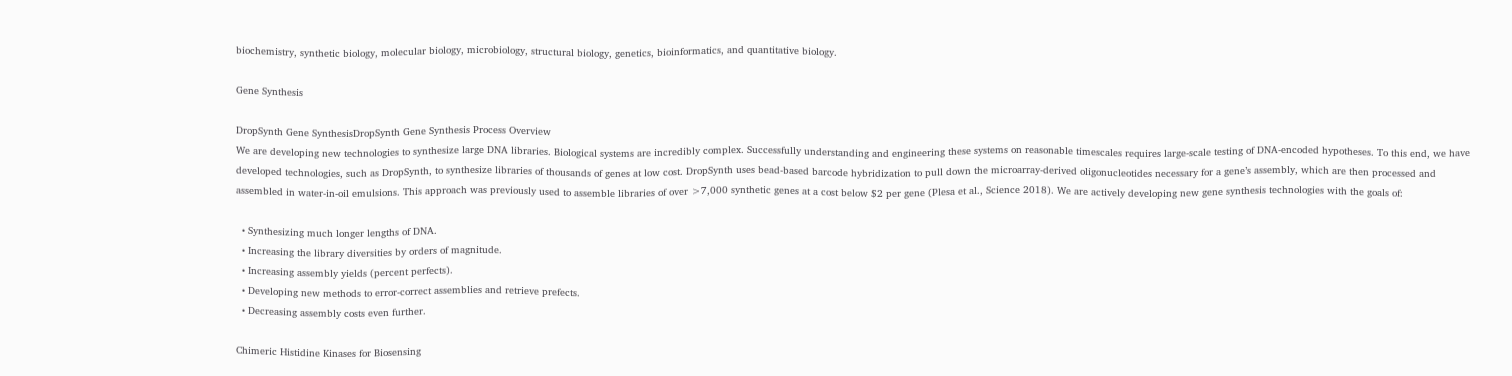biochemistry, synthetic biology, molecular biology, microbiology, structural biology, genetics, bioinformatics, and quantitative biology.

Gene Synthesis

DropSynth Gene SynthesisDropSynth Gene Synthesis Process Overview
We are developing new technologies to synthesize large DNA libraries. Biological systems are incredibly complex. Successfully understanding and engineering these systems on reasonable timescales requires large-scale testing of DNA-encoded hypotheses. To this end, we have developed technologies, such as DropSynth, to synthesize libraries of thousands of genes at low cost. DropSynth uses bead-based barcode hybridization to pull down the microarray-derived oligonucleotides necessary for a gene’s assembly, which are then processed and assembled in water-in-oil emulsions. This approach was previously used to assemble libraries of over >7,000 synthetic genes at a cost below $2 per gene (Plesa et al., Science 2018). We are actively developing new gene synthesis technologies with the goals of:

  • Synthesizing much longer lengths of DNA.
  • Increasing the library diversities by orders of magnitude.
  • Increasing assembly yields (percent perfects).
  • Developing new methods to error-correct assemblies and retrieve prefects.
  • Decreasing assembly costs even further.

Chimeric Histidine Kinases for Biosensing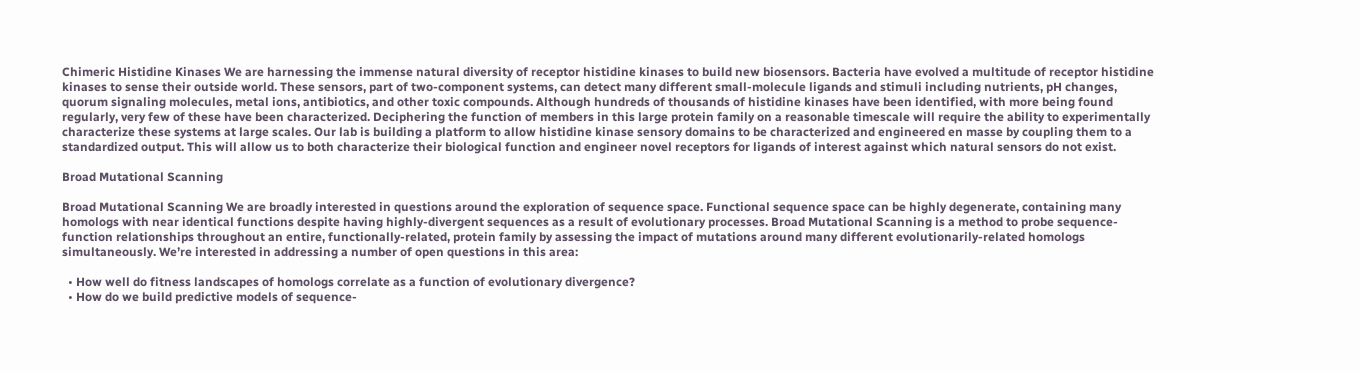Chimeric Histidine Kinases We are harnessing the immense natural diversity of receptor histidine kinases to build new biosensors. Bacteria have evolved a multitude of receptor histidine kinases to sense their outside world. These sensors, part of two-component systems, can detect many different small-molecule ligands and stimuli including nutrients, pH changes, quorum signaling molecules, metal ions, antibiotics, and other toxic compounds. Although hundreds of thousands of histidine kinases have been identified, with more being found regularly, very few of these have been characterized. Deciphering the function of members in this large protein family on a reasonable timescale will require the ability to experimentally characterize these systems at large scales. Our lab is building a platform to allow histidine kinase sensory domains to be characterized and engineered en masse by coupling them to a standardized output. This will allow us to both characterize their biological function and engineer novel receptors for ligands of interest against which natural sensors do not exist.

Broad Mutational Scanning

Broad Mutational Scanning We are broadly interested in questions around the exploration of sequence space. Functional sequence space can be highly degenerate, containing many homologs with near identical functions despite having highly-divergent sequences as a result of evolutionary processes. Broad Mutational Scanning is a method to probe sequence-function relationships throughout an entire, functionally-related, protein family by assessing the impact of mutations around many different evolutionarily-related homologs simultaneously. We’re interested in addressing a number of open questions in this area:

  • How well do fitness landscapes of homologs correlate as a function of evolutionary divergence?
  • How do we build predictive models of sequence-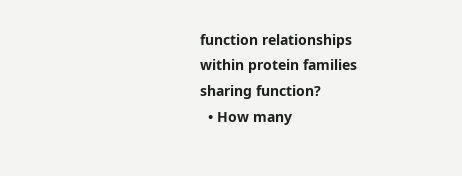function relationships within protein families sharing function?
  • How many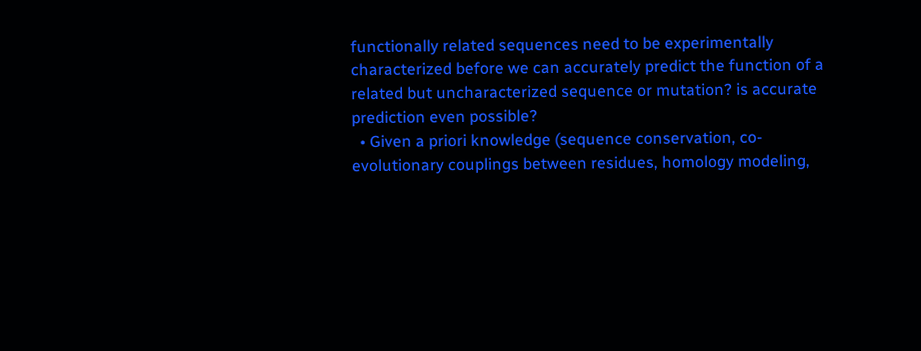functionally related sequences need to be experimentally characterized before we can accurately predict the function of a related but uncharacterized sequence or mutation? is accurate prediction even possible?
  • Given a priori knowledge (sequence conservation, co-evolutionary couplings between residues, homology modeling,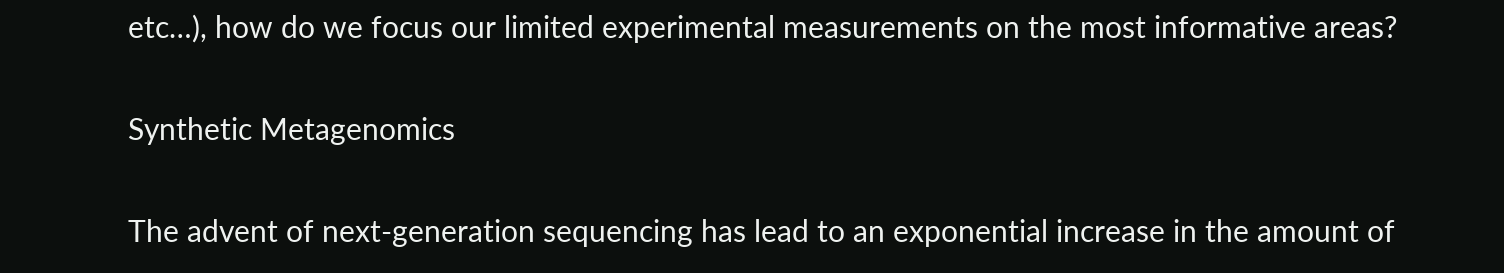etc…), how do we focus our limited experimental measurements on the most informative areas?

Synthetic Metagenomics

The advent of next-generation sequencing has lead to an exponential increase in the amount of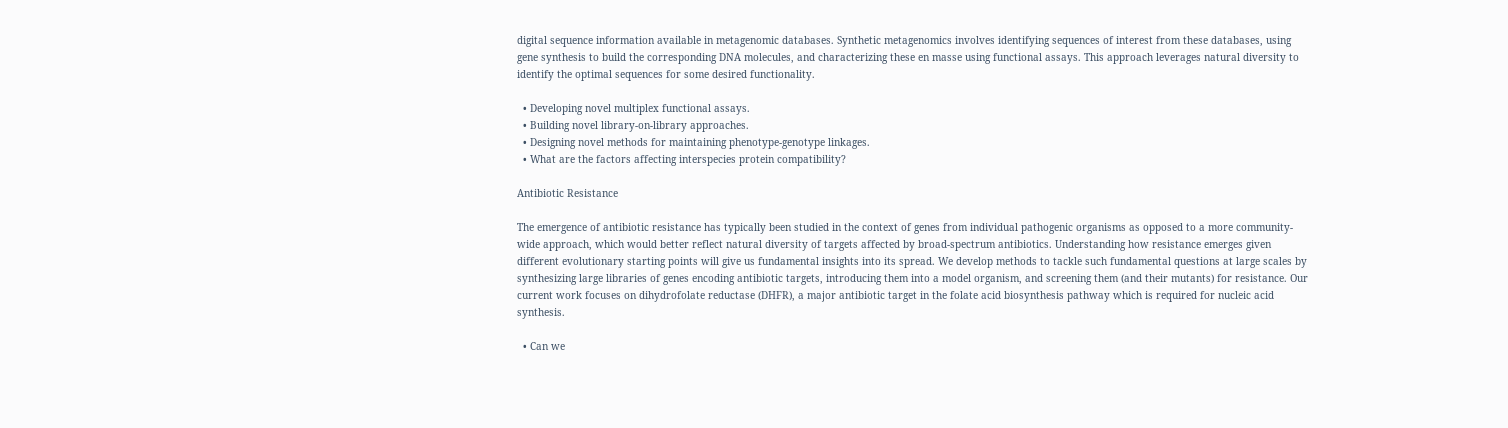digital sequence information available in metagenomic databases. Synthetic metagenomics involves identifying sequences of interest from these databases, using gene synthesis to build the corresponding DNA molecules, and characterizing these en masse using functional assays. This approach leverages natural diversity to identify the optimal sequences for some desired functionality.

  • Developing novel multiplex functional assays.
  • Building novel library-on-library approaches.
  • Designing novel methods for maintaining phenotype-genotype linkages.
  • What are the factors affecting interspecies protein compatibility?

Antibiotic Resistance

The emergence of antibiotic resistance has typically been studied in the context of genes from individual pathogenic organisms as opposed to a more community-wide approach, which would better reflect natural diversity of targets affected by broad-spectrum antibiotics. Understanding how resistance emerges given different evolutionary starting points will give us fundamental insights into its spread. We develop methods to tackle such fundamental questions at large scales by synthesizing large libraries of genes encoding antibiotic targets, introducing them into a model organism, and screening them (and their mutants) for resistance. Our current work focuses on dihydrofolate reductase (DHFR), a major antibiotic target in the folate acid biosynthesis pathway which is required for nucleic acid synthesis.

  • Can we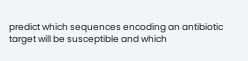predict which sequences encoding an antibiotic target will be susceptible and which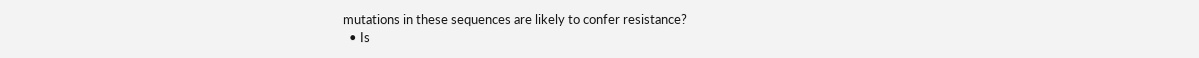mutations in these sequences are likely to confer resistance?
  • Is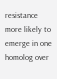resistance more likely to emerge in one homolog over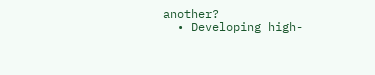another?
  • Developing high-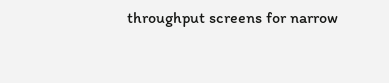throughput screens for narrow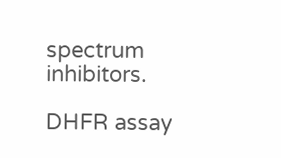spectrum inhibitors.

DHFR assay